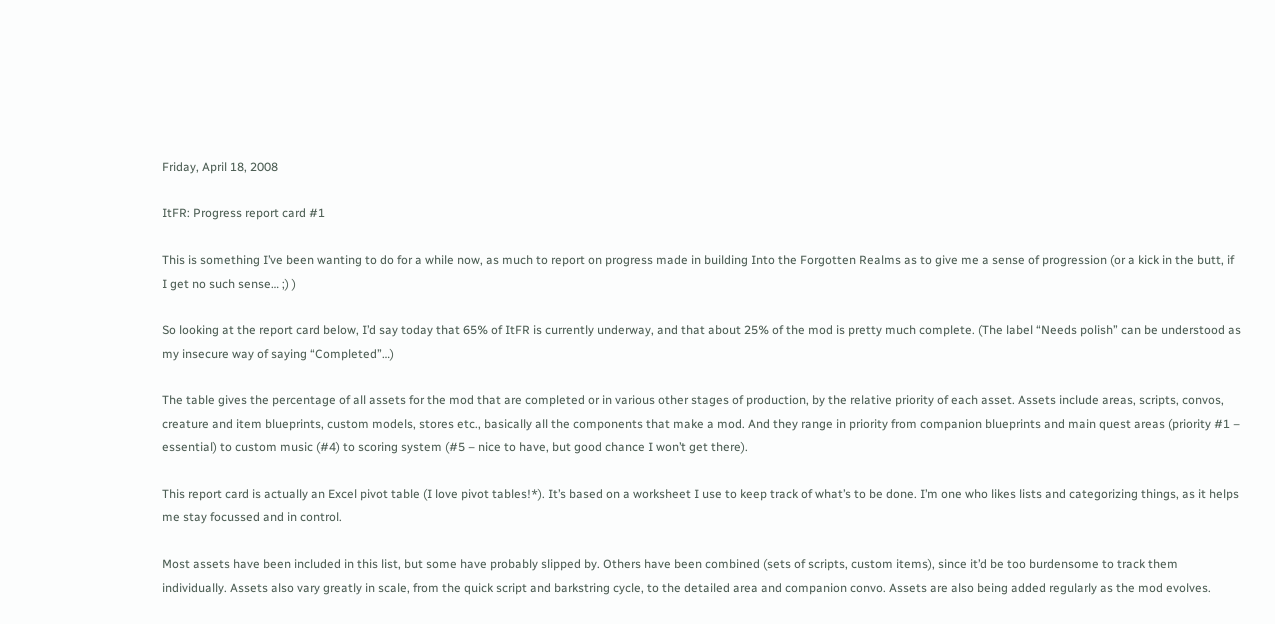Friday, April 18, 2008

ItFR: Progress report card #1

This is something I’ve been wanting to do for a while now, as much to report on progress made in building Into the Forgotten Realms as to give me a sense of progression (or a kick in the butt, if I get no such sense… ;) )

So looking at the report card below, I’d say today that 65% of ItFR is currently underway, and that about 25% of the mod is pretty much complete. (The label “Needs polish” can be understood as my insecure way of saying “Completed”…)

The table gives the percentage of all assets for the mod that are completed or in various other stages of production, by the relative priority of each asset. Assets include areas, scripts, convos, creature and item blueprints, custom models, stores etc., basically all the components that make a mod. And they range in priority from companion blueprints and main quest areas (priority #1 – essential) to custom music (#4) to scoring system (#5 – nice to have, but good chance I won’t get there).

This report card is actually an Excel pivot table (I love pivot tables!*). It’s based on a worksheet I use to keep track of what’s to be done. I’m one who likes lists and categorizing things, as it helps me stay focussed and in control.

Most assets have been included in this list, but some have probably slipped by. Others have been combined (sets of scripts, custom items), since it’d be too burdensome to track them individually. Assets also vary greatly in scale, from the quick script and barkstring cycle, to the detailed area and companion convo. Assets are also being added regularly as the mod evolves.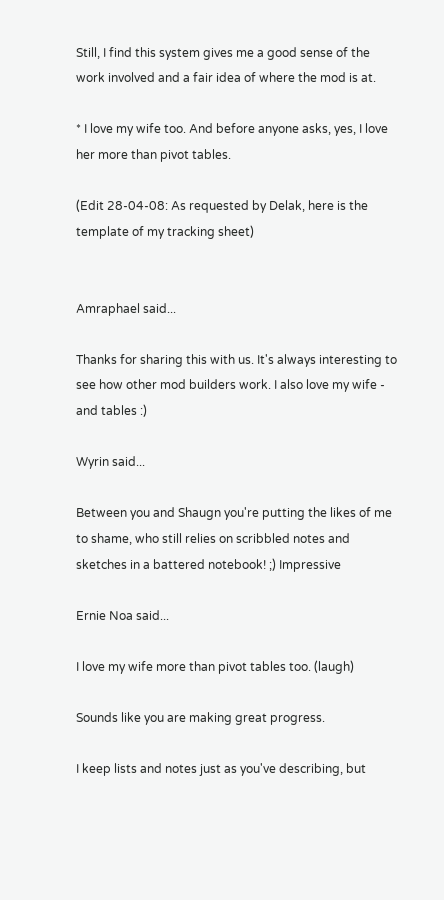Still, I find this system gives me a good sense of the work involved and a fair idea of where the mod is at.

* I love my wife too. And before anyone asks, yes, I love her more than pivot tables.

(Edit 28-04-08: As requested by Delak, here is the template of my tracking sheet)


Amraphael said...

Thanks for sharing this with us. It's always interesting to see how other mod builders work. I also love my wife - and tables :)

Wyrin said...

Between you and Shaugn you're putting the likes of me to shame, who still relies on scribbled notes and sketches in a battered notebook! ;) Impressive

Ernie Noa said...

I love my wife more than pivot tables too. (laugh)

Sounds like you are making great progress.

I keep lists and notes just as you've describing, but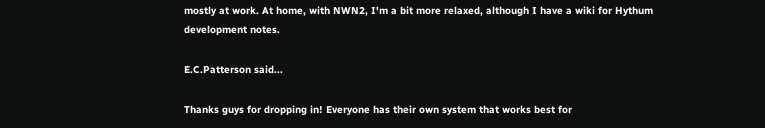mostly at work. At home, with NWN2, I'm a bit more relaxed, although I have a wiki for Hythum development notes.

E.C.Patterson said...

Thanks guys for dropping in! Everyone has their own system that works best for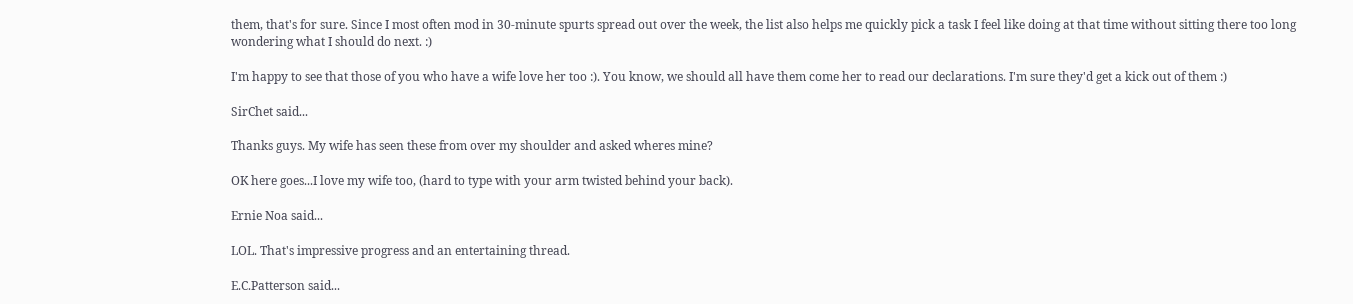them, that's for sure. Since I most often mod in 30-minute spurts spread out over the week, the list also helps me quickly pick a task I feel like doing at that time without sitting there too long wondering what I should do next. :)

I'm happy to see that those of you who have a wife love her too :). You know, we should all have them come her to read our declarations. I'm sure they'd get a kick out of them :)

SirChet said...

Thanks guys. My wife has seen these from over my shoulder and asked wheres mine?

OK here goes...I love my wife too, (hard to type with your arm twisted behind your back).

Ernie Noa said...

LOL. That's impressive progress and an entertaining thread.

E.C.Patterson said...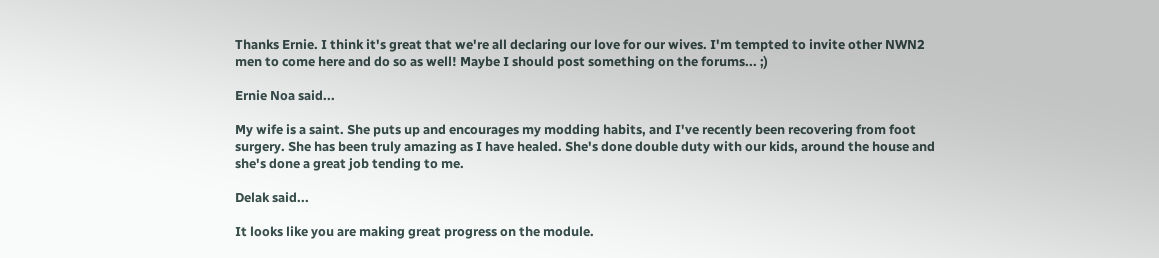Thanks Ernie. I think it's great that we're all declaring our love for our wives. I'm tempted to invite other NWN2 men to come here and do so as well! Maybe I should post something on the forums... ;)

Ernie Noa said...

My wife is a saint. She puts up and encourages my modding habits, and I've recently been recovering from foot surgery. She has been truly amazing as I have healed. She's done double duty with our kids, around the house and she's done a great job tending to me.

Delak said...

It looks like you are making great progress on the module.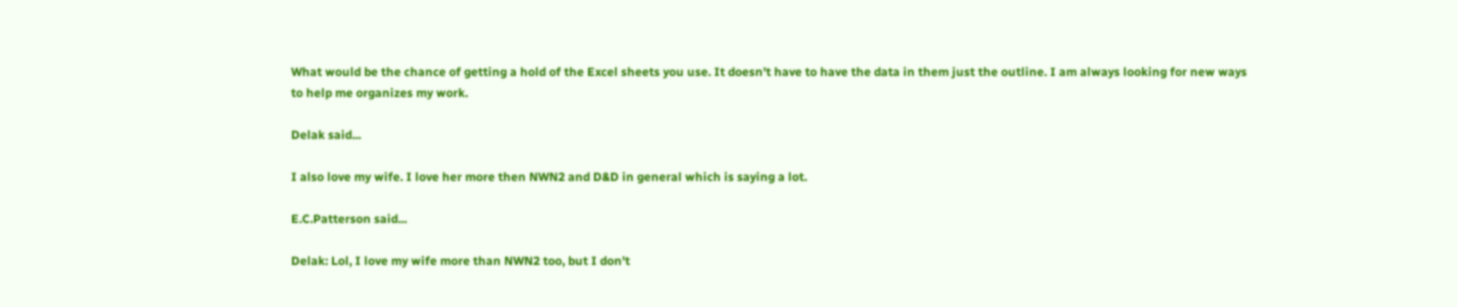What would be the chance of getting a hold of the Excel sheets you use. It doesn't have to have the data in them just the outline. I am always looking for new ways to help me organizes my work.

Delak said...

I also love my wife. I love her more then NWN2 and D&D in general which is saying a lot.

E.C.Patterson said...

Delak: Lol, I love my wife more than NWN2 too, but I don't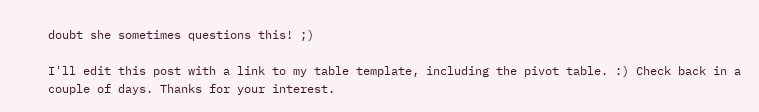doubt she sometimes questions this! ;)

I'll edit this post with a link to my table template, including the pivot table. :) Check back in a couple of days. Thanks for your interest.